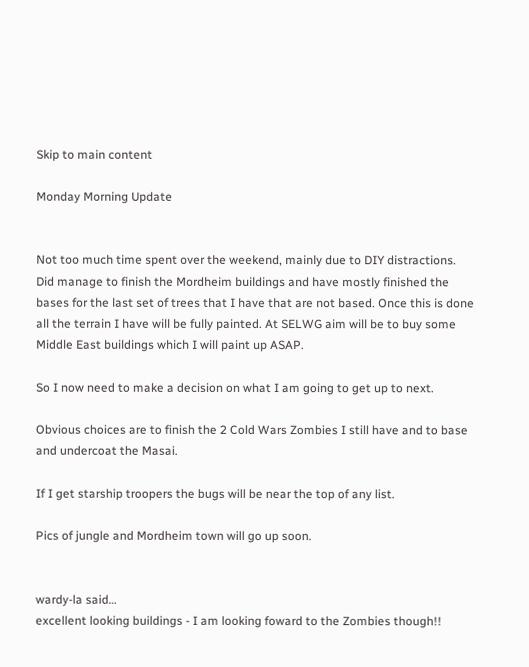Skip to main content

Monday Morning Update


Not too much time spent over the weekend, mainly due to DIY distractions. Did manage to finish the Mordheim buildings and have mostly finished the bases for the last set of trees that I have that are not based. Once this is done all the terrain I have will be fully painted. At SELWG aim will be to buy some Middle East buildings which I will paint up ASAP.

So I now need to make a decision on what I am going to get up to next.

Obvious choices are to finish the 2 Cold Wars Zombies I still have and to base and undercoat the Masai.

If I get starship troopers the bugs will be near the top of any list.

Pics of jungle and Mordheim town will go up soon.


wardy-la said…
excellent looking buildings - I am looking foward to the Zombies though!!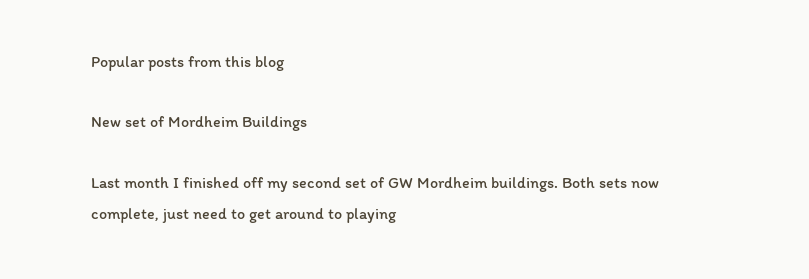Popular posts from this blog

New set of Mordheim Buildings

Last month I finished off my second set of GW Mordheim buildings. Both sets now complete, just need to get around to playing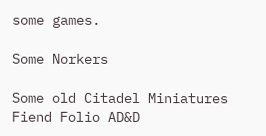some games.

Some Norkers

Some old Citadel Miniatures Fiend Folio AD&D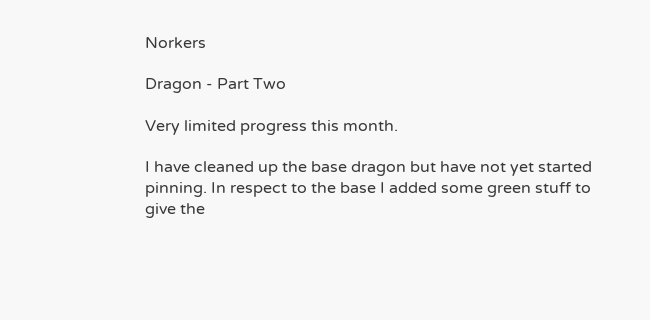Norkers

Dragon - Part Two

Very limited progress this month.

I have cleaned up the base dragon but have not yet started pinning. In respect to the base I added some green stuff to give the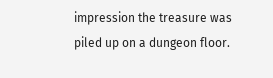impression the treasure was piled up on a dungeon floor.